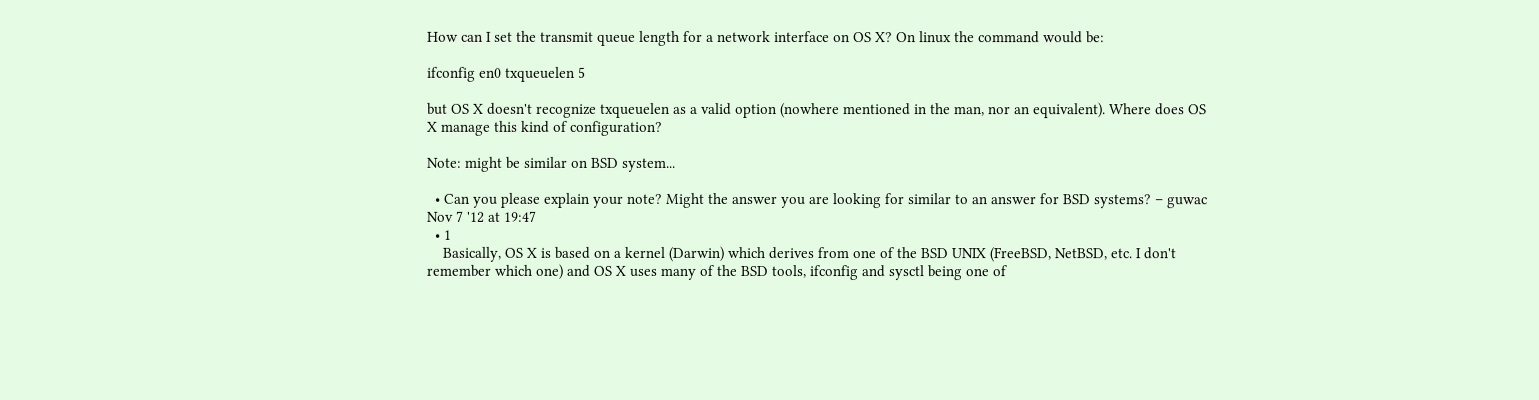How can I set the transmit queue length for a network interface on OS X? On linux the command would be:

ifconfig en0 txqueuelen 5

but OS X doesn't recognize txqueuelen as a valid option (nowhere mentioned in the man, nor an equivalent). Where does OS X manage this kind of configuration?

Note: might be similar on BSD system...

  • Can you please explain your note? Might the answer you are looking for similar to an answer for BSD systems? – guwac Nov 7 '12 at 19:47
  • 1
    Basically, OS X is based on a kernel (Darwin) which derives from one of the BSD UNIX (FreeBSD, NetBSD, etc. I don't remember which one) and OS X uses many of the BSD tools, ifconfig and sysctl being one of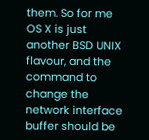them. So for me OS X is just another BSD UNIX flavour, and the command to change the network interface buffer should be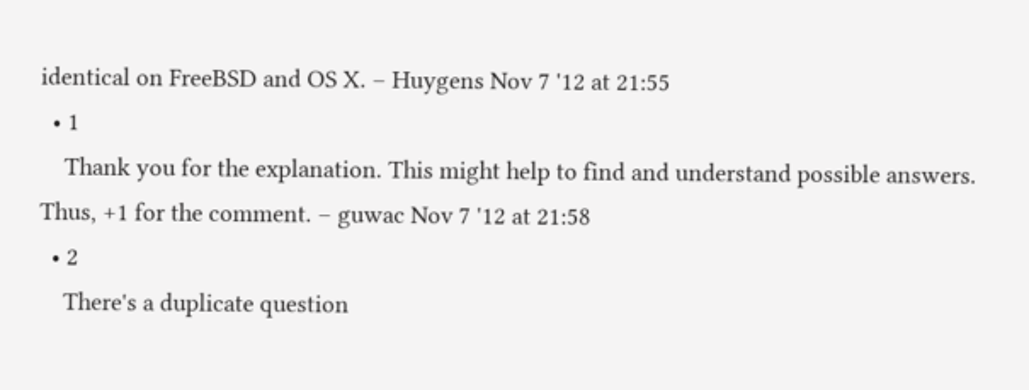identical on FreeBSD and OS X. – Huygens Nov 7 '12 at 21:55
  • 1
    Thank you for the explanation. This might help to find and understand possible answers. Thus, +1 for the comment. – guwac Nov 7 '12 at 21:58
  • 2
    There's a duplicate question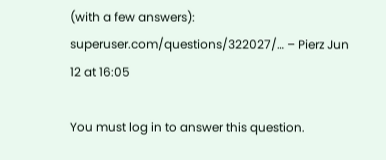(with a few answers): superuser.com/questions/322027/… – Pierz Jun 12 at 16:05

You must log in to answer this question.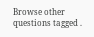Browse other questions tagged .